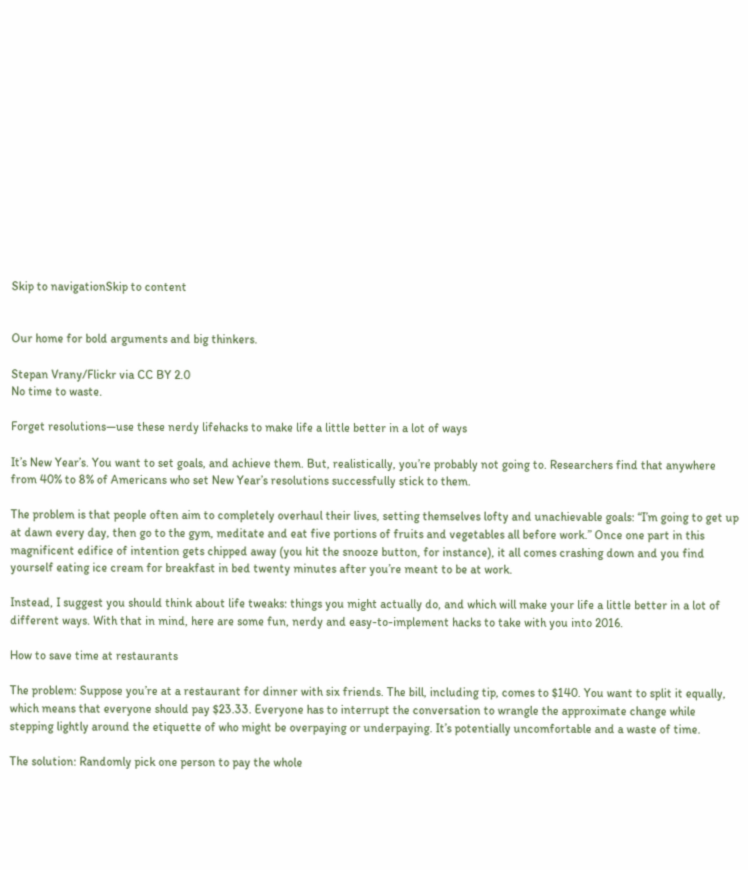Skip to navigationSkip to content


Our home for bold arguments and big thinkers.

Stepan Vrany/Flickr via CC BY 2.0
No time to waste.

Forget resolutions—use these nerdy lifehacks to make life a little better in a lot of ways

It’s New Year’s. You want to set goals, and achieve them. But, realistically, you’re probably not going to. Researchers find that anywhere from 40% to 8% of Americans who set New Year’s resolutions successfully stick to them.

The problem is that people often aim to completely overhaul their lives, setting themselves lofty and unachievable goals: “I’m going to get up at dawn every day, then go to the gym, meditate and eat five portions of fruits and vegetables all before work.” Once one part in this magnificent edifice of intention gets chipped away (you hit the snooze button, for instance), it all comes crashing down and you find yourself eating ice cream for breakfast in bed twenty minutes after you’re meant to be at work.

Instead, I suggest you should think about life tweaks: things you might actually do, and which will make your life a little better in a lot of different ways. With that in mind, here are some fun, nerdy and easy-to-implement hacks to take with you into 2016.

How to save time at restaurants

The problem: Suppose you’re at a restaurant for dinner with six friends. The bill, including tip, comes to $140. You want to split it equally, which means that everyone should pay $23.33. Everyone has to interrupt the conversation to wrangle the approximate change while stepping lightly around the etiquette of who might be overpaying or underpaying. It’s potentially uncomfortable and a waste of time.

The solution: Randomly pick one person to pay the whole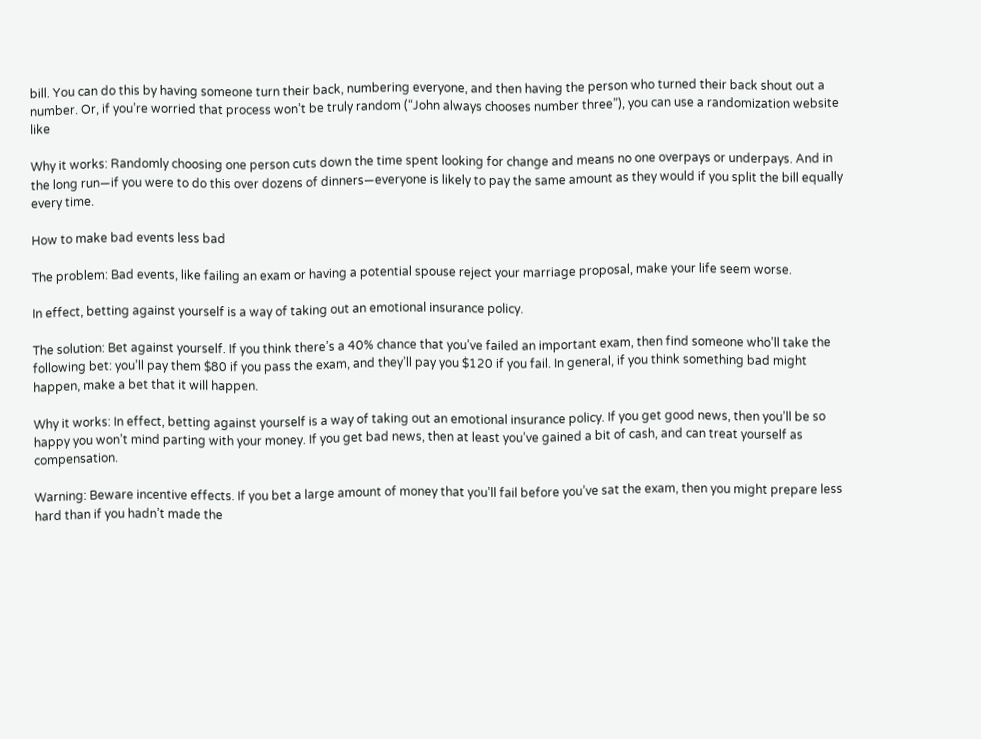bill. You can do this by having someone turn their back, numbering everyone, and then having the person who turned their back shout out a number. Or, if you’re worried that process won’t be truly random (“John always chooses number three”), you can use a randomization website like

Why it works: Randomly choosing one person cuts down the time spent looking for change and means no one overpays or underpays. And in the long run—if you were to do this over dozens of dinners—everyone is likely to pay the same amount as they would if you split the bill equally every time.

How to make bad events less bad

The problem: Bad events, like failing an exam or having a potential spouse reject your marriage proposal, make your life seem worse.

In effect, betting against yourself is a way of taking out an emotional insurance policy.

The solution: Bet against yourself. If you think there’s a 40% chance that you’ve failed an important exam, then find someone who’ll take the following bet: you’ll pay them $80 if you pass the exam, and they’ll pay you $120 if you fail. In general, if you think something bad might happen, make a bet that it will happen.

Why it works: In effect, betting against yourself is a way of taking out an emotional insurance policy. If you get good news, then you’ll be so happy you won’t mind parting with your money. If you get bad news, then at least you’ve gained a bit of cash, and can treat yourself as compensation.

Warning: Beware incentive effects. If you bet a large amount of money that you’ll fail before you’ve sat the exam, then you might prepare less hard than if you hadn’t made the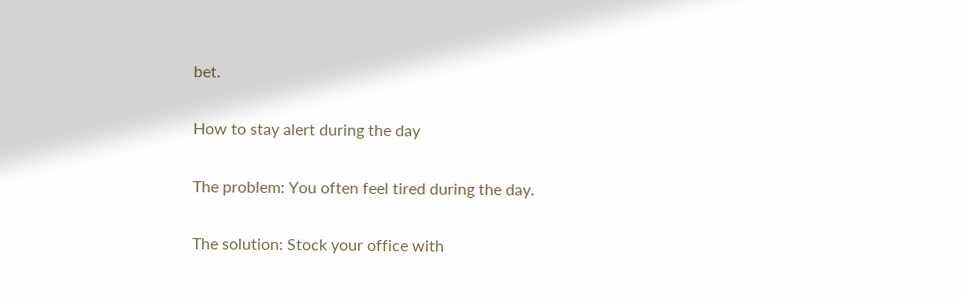bet.

How to stay alert during the day

The problem: You often feel tired during the day.

The solution: Stock your office with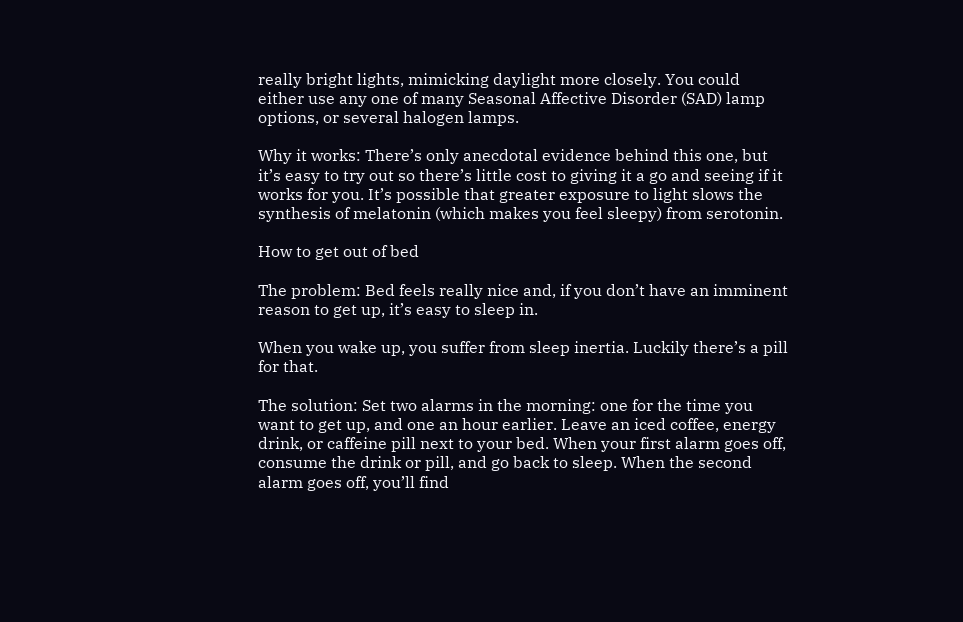really bright lights, mimicking daylight more closely. You could either use any one of many Seasonal Affective Disorder (SAD) lamp options, or several halogen lamps.

Why it works: There’s only anecdotal evidence behind this one, but it’s easy to try out so there’s little cost to giving it a go and seeing if it works for you. It’s possible that greater exposure to light slows the synthesis of melatonin (which makes you feel sleepy) from serotonin.

How to get out of bed

The problem: Bed feels really nice and, if you don’t have an imminent reason to get up, it’s easy to sleep in.

When you wake up, you suffer from sleep inertia. Luckily there’s a pill for that.

The solution: Set two alarms in the morning: one for the time you want to get up, and one an hour earlier. Leave an iced coffee, energy drink, or caffeine pill next to your bed. When your first alarm goes off, consume the drink or pill, and go back to sleep. When the second alarm goes off, you’ll find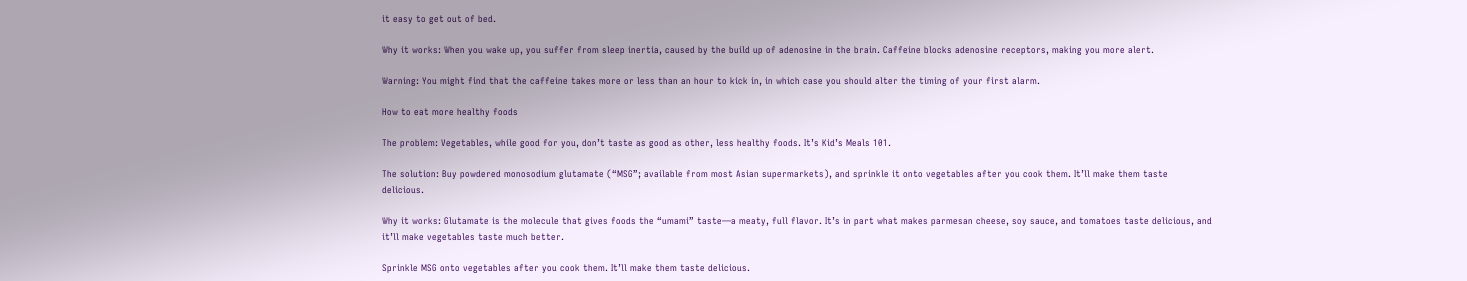it easy to get out of bed.

Why it works: When you wake up, you suffer from sleep inertia, caused by the build up of adenosine in the brain. Caffeine blocks adenosine receptors, making you more alert.

Warning: You might find that the caffeine takes more or less than an hour to kick in, in which case you should alter the timing of your first alarm.

How to eat more healthy foods

The problem: Vegetables, while good for you, don’t taste as good as other, less healthy foods. It’s Kid’s Meals 101.

The solution: Buy powdered monosodium glutamate (“MSG”; available from most Asian supermarkets), and sprinkle it onto vegetables after you cook them. It’ll make them taste delicious.

Why it works: Glutamate is the molecule that gives foods the “umami” taste—a meaty, full flavor. It’s in part what makes parmesan cheese, soy sauce, and tomatoes taste delicious, and it’ll make vegetables taste much better.

Sprinkle MSG onto vegetables after you cook them. It’ll make them taste delicious.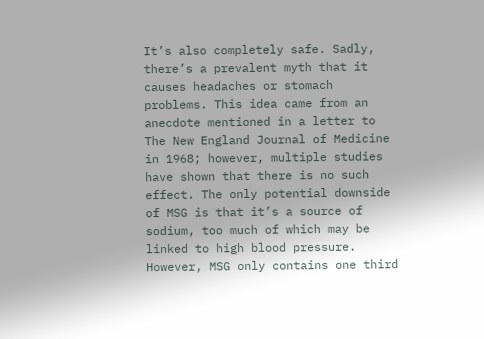It’s also completely safe. Sadly, there’s a prevalent myth that it causes headaches or stomach problems. This idea came from an anecdote mentioned in a letter to The New England Journal of Medicine in 1968; however, multiple studies have shown that there is no such effect. The only potential downside of MSG is that it’s a source of sodium, too much of which may be linked to high blood pressure. However, MSG only contains one third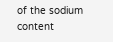of the sodium content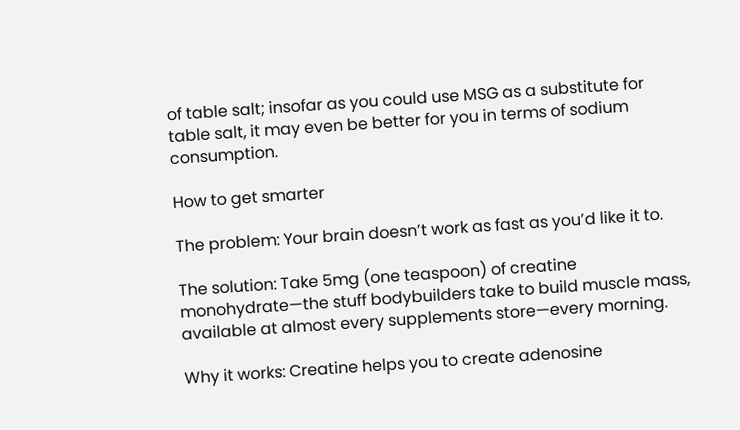of table salt; insofar as you could use MSG as a substitute for table salt, it may even be better for you in terms of sodium consumption.

How to get smarter

The problem: Your brain doesn’t work as fast as you’d like it to.

The solution: Take 5mg (one teaspoon) of creatine monohydrate—the stuff bodybuilders take to build muscle mass, available at almost every supplements store—every morning.

Why it works: Creatine helps you to create adenosine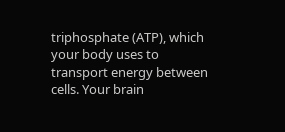triphosphate (ATP), which your body uses to transport energy between cells. Your brain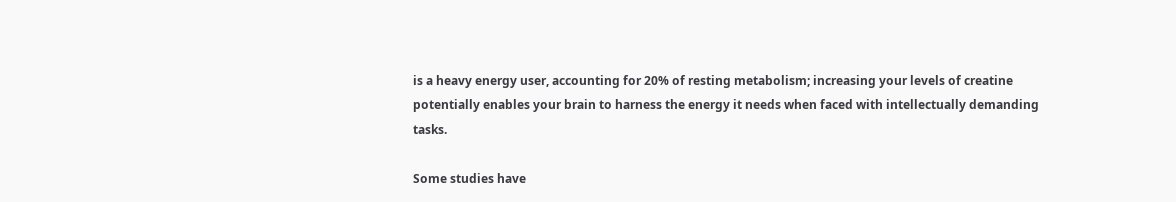is a heavy energy user, accounting for 20% of resting metabolism; increasing your levels of creatine potentially enables your brain to harness the energy it needs when faced with intellectually demanding tasks.

Some studies have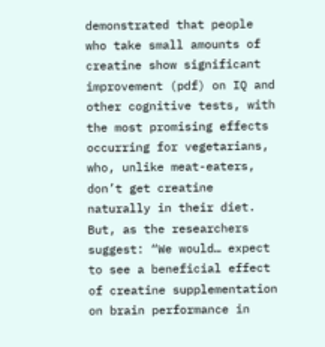demonstrated that people who take small amounts of creatine show significant improvement (pdf) on IQ and other cognitive tests, with the most promising effects occurring for vegetarians, who, unlike meat-eaters, don’t get creatine naturally in their diet. But, as the researchers suggest: “We would… expect to see a beneficial effect of creatine supplementation on brain performance in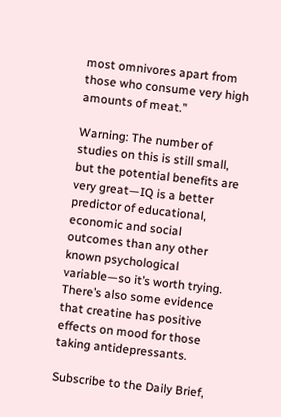most omnivores apart from those who consume very high amounts of meat.”

Warning: The number of studies on this is still small, but the potential benefits are very great—IQ is a better predictor of educational, economic and social outcomes than any other known psychological variable—so it’s worth trying. There’s also some evidence that creatine has positive effects on mood for those taking antidepressants.

Subscribe to the Daily Brief,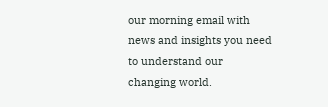our morning email with news and insights you need to understand our changing world.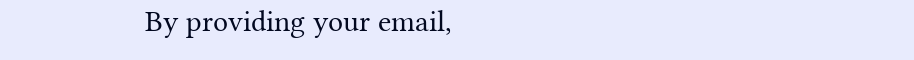By providing your email,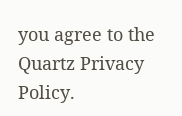you agree to the Quartz Privacy Policy.